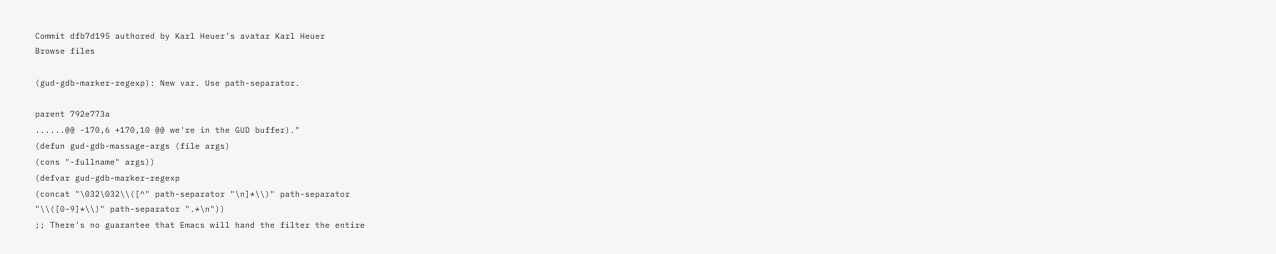Commit dfb7d195 authored by Karl Heuer's avatar Karl Heuer
Browse files

(gud-gdb-marker-regexp): New var. Use path-separator.

parent 792e773a
......@@ -170,6 +170,10 @@ we're in the GUD buffer)."
(defun gud-gdb-massage-args (file args)
(cons "-fullname" args))
(defvar gud-gdb-marker-regexp
(concat "\032\032\\([^" path-separator "\n]*\\)" path-separator
"\\([0-9]*\\)" path-separator ".*\n"))
;; There's no guarantee that Emacs will hand the filter the entire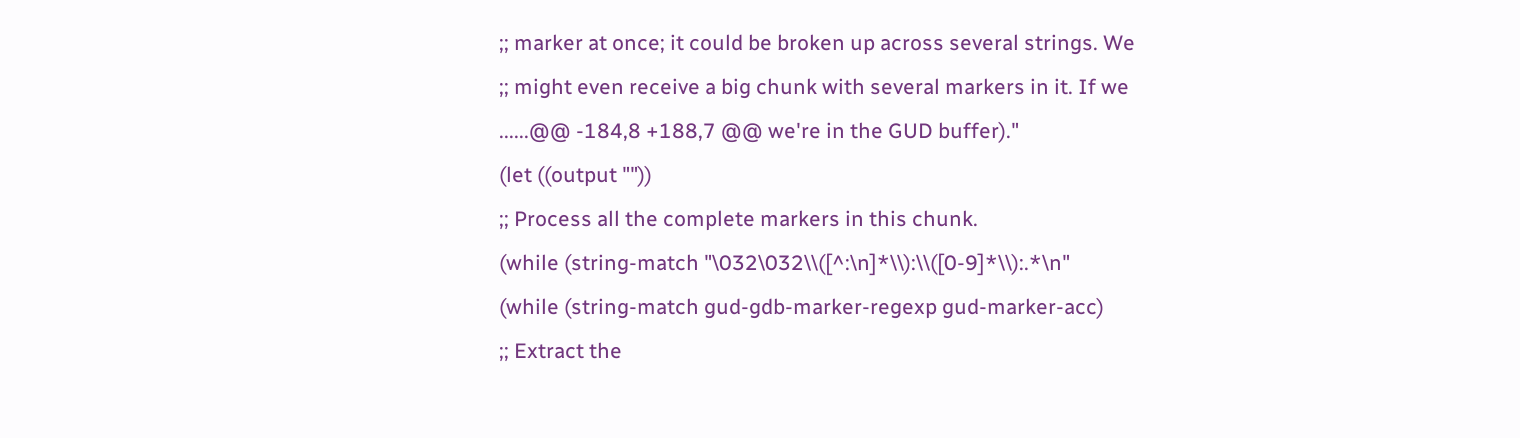;; marker at once; it could be broken up across several strings. We
;; might even receive a big chunk with several markers in it. If we
......@@ -184,8 +188,7 @@ we're in the GUD buffer)."
(let ((output ""))
;; Process all the complete markers in this chunk.
(while (string-match "\032\032\\([^:\n]*\\):\\([0-9]*\\):.*\n"
(while (string-match gud-gdb-marker-regexp gud-marker-acc)
;; Extract the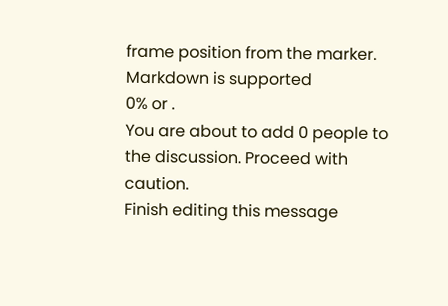frame position from the marker.
Markdown is supported
0% or .
You are about to add 0 people to the discussion. Proceed with caution.
Finish editing this message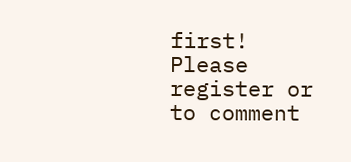first!
Please register or to comment